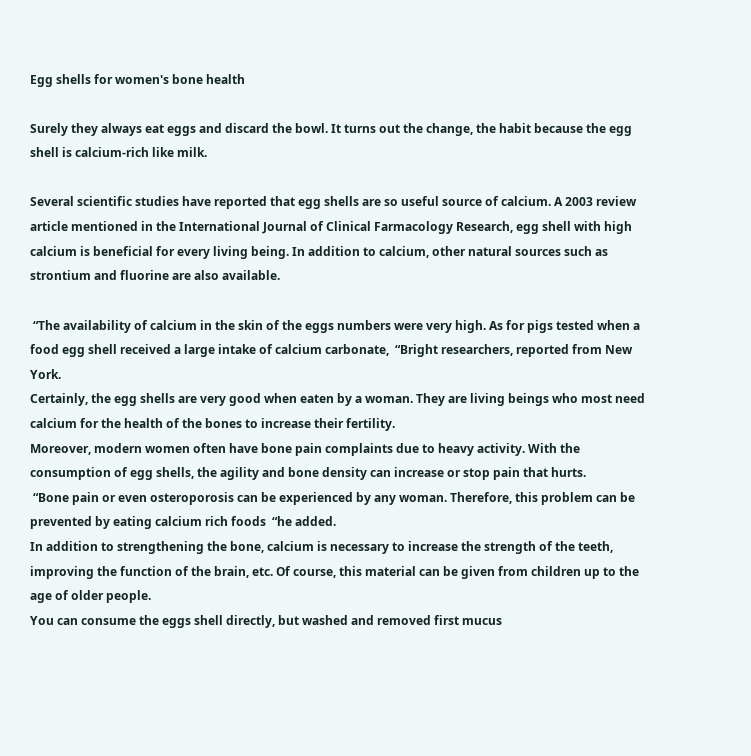Egg shells for women's bone health

Surely they always eat eggs and discard the bowl. It turns out the change, the habit because the egg shell is calcium-rich like milk.

Several scientific studies have reported that egg shells are so useful source of calcium. A 2003 review article mentioned in the International Journal of Clinical Farmacology Research, egg shell with high calcium is beneficial for every living being. In addition to calcium, other natural sources such as strontium and fluorine are also available.

 “The availability of calcium in the skin of the eggs numbers were very high. As for pigs tested when a food egg shell received a large intake of calcium carbonate,  “Bright researchers, reported from New York.
Certainly, the egg shells are very good when eaten by a woman. They are living beings who most need calcium for the health of the bones to increase their fertility.
Moreover, modern women often have bone pain complaints due to heavy activity. With the consumption of egg shells, the agility and bone density can increase or stop pain that hurts.
 “Bone pain or even osteroporosis can be experienced by any woman. Therefore, this problem can be prevented by eating calcium rich foods  “he added.
In addition to strengthening the bone, calcium is necessary to increase the strength of the teeth, improving the function of the brain, etc. Of course, this material can be given from children up to the age of older people.
You can consume the eggs shell directly, but washed and removed first mucus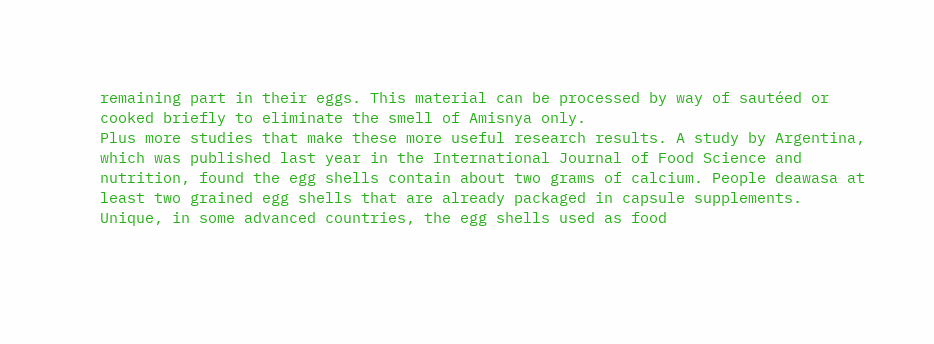remaining part in their eggs. This material can be processed by way of sautéed or cooked briefly to eliminate the smell of Amisnya only.
Plus more studies that make these more useful research results. A study by Argentina, which was published last year in the International Journal of Food Science and nutrition, found the egg shells contain about two grams of calcium. People deawasa at least two grained egg shells that are already packaged in capsule supplements.
Unique, in some advanced countries, the egg shells used as food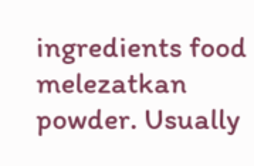ingredients food melezatkan powder. Usually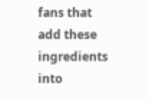fans that add these ingredients into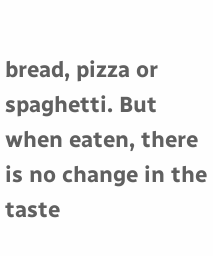bread, pizza or spaghetti. But when eaten, there is no change in the taste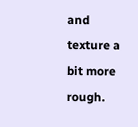and texture a bit more rough.